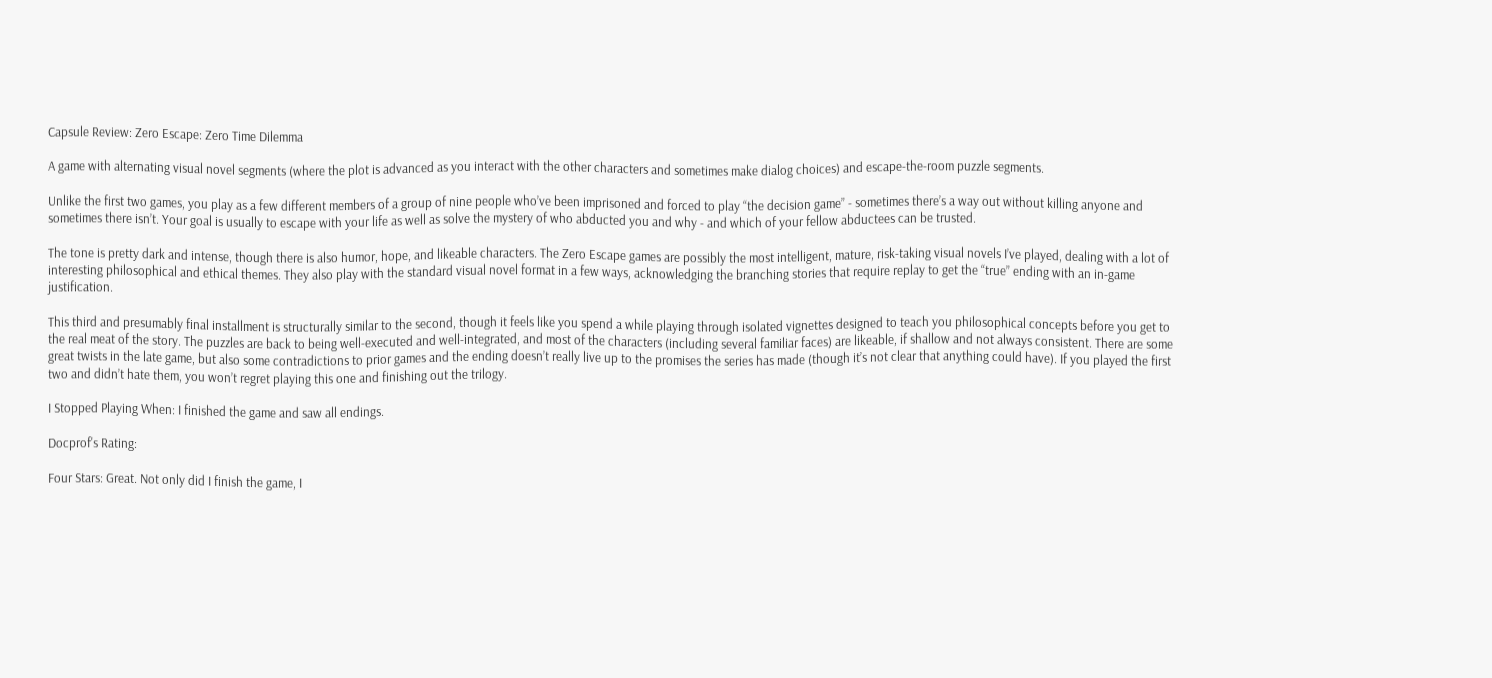Capsule Review: Zero Escape: Zero Time Dilemma

A game with alternating visual novel segments (where the plot is advanced as you interact with the other characters and sometimes make dialog choices) and escape-the-room puzzle segments.

Unlike the first two games, you play as a few different members of a group of nine people who’ve been imprisoned and forced to play “the decision game” - sometimes there’s a way out without killing anyone and sometimes there isn’t. Your goal is usually to escape with your life as well as solve the mystery of who abducted you and why - and which of your fellow abductees can be trusted.

The tone is pretty dark and intense, though there is also humor, hope, and likeable characters. The Zero Escape games are possibly the most intelligent, mature, risk-taking visual novels I’ve played, dealing with a lot of interesting philosophical and ethical themes. They also play with the standard visual novel format in a few ways, acknowledging the branching stories that require replay to get the “true” ending with an in-game justification.

This third and presumably final installment is structurally similar to the second, though it feels like you spend a while playing through isolated vignettes designed to teach you philosophical concepts before you get to the real meat of the story. The puzzles are back to being well-executed and well-integrated, and most of the characters (including several familiar faces) are likeable, if shallow and not always consistent. There are some great twists in the late game, but also some contradictions to prior games and the ending doesn’t really live up to the promises the series has made (though it’s not clear that anything could have). If you played the first two and didn’t hate them, you won’t regret playing this one and finishing out the trilogy.

I Stopped Playing When: I finished the game and saw all endings.

Docprof's Rating:

Four Stars: Great. Not only did I finish the game, I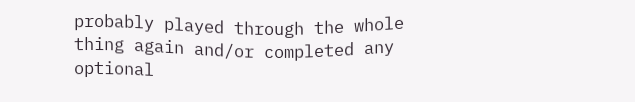probably played through the whole thing again and/or completed any optional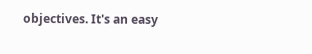objectives. It's an easy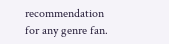recommendation for any genre fan.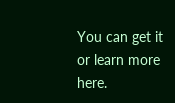You can get it or learn more here.